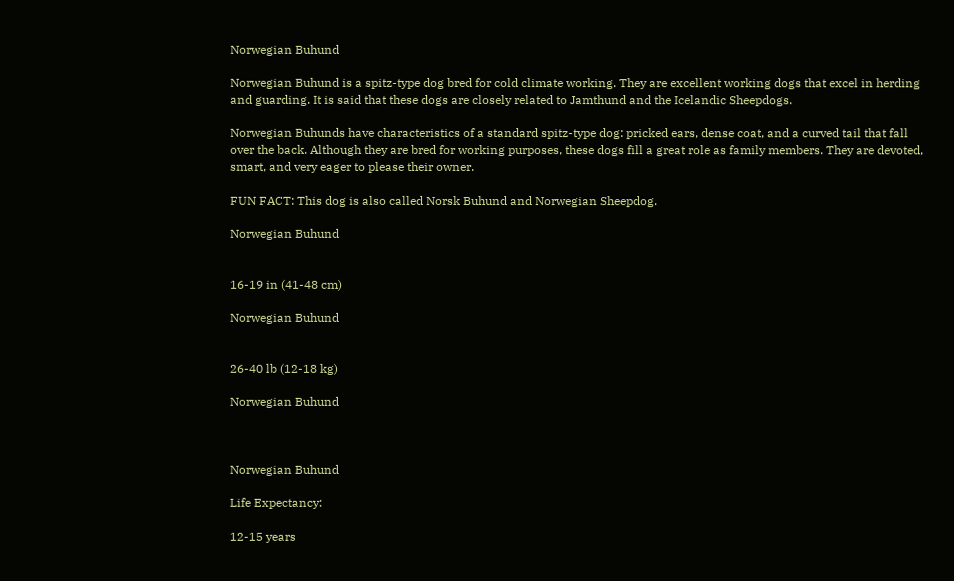Norwegian Buhund

Norwegian Buhund is a spitz-type dog bred for cold climate working. They are excellent working dogs that excel in herding and guarding. It is said that these dogs are closely related to Jamthund and the Icelandic Sheepdogs.

Norwegian Buhunds have characteristics of a standard spitz-type dog: pricked ears, dense coat, and a curved tail that fall over the back. Although they are bred for working purposes, these dogs fill a great role as family members. They are devoted, smart, and very eager to please their owner.

FUN FACT: This dog is also called Norsk Buhund and Norwegian Sheepdog.

Norwegian Buhund


16-19 in (41-48 cm)

Norwegian Buhund


26-40 lb (12-18 kg)

Norwegian Buhund



Norwegian Buhund

Life Expectancy:

12-15 years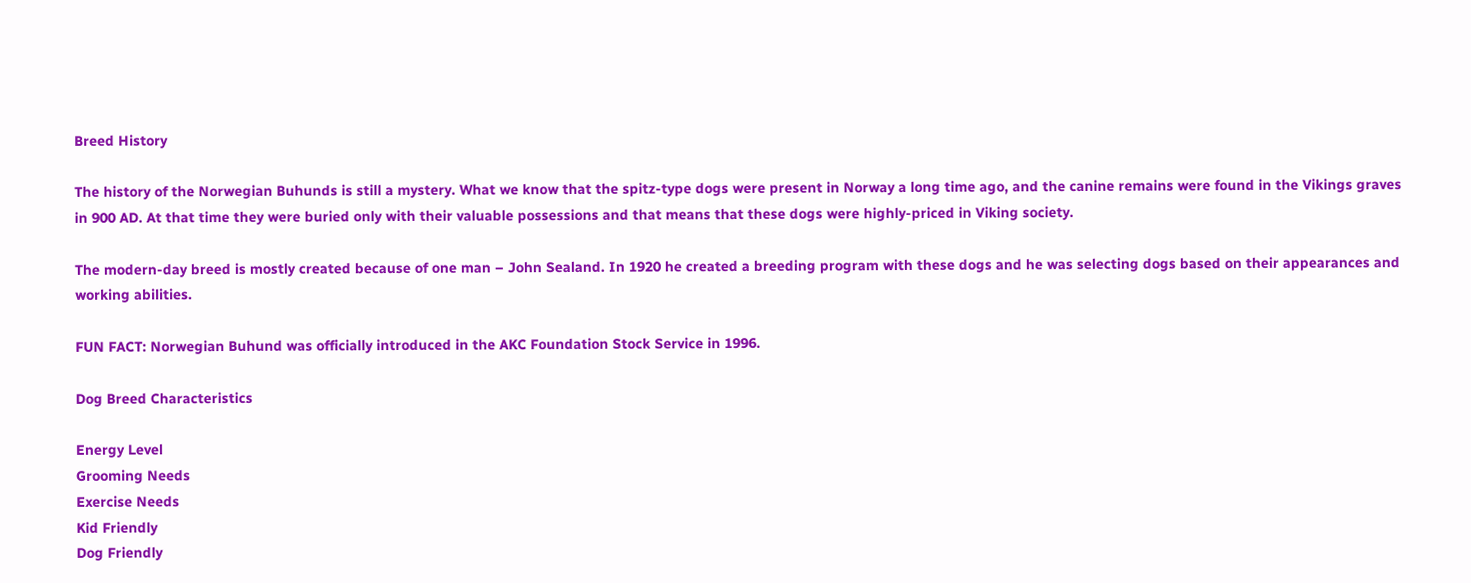Breed History

The history of the Norwegian Buhunds is still a mystery. What we know that the spitz-type dogs were present in Norway a long time ago, and the canine remains were found in the Vikings graves in 900 AD. At that time they were buried only with their valuable possessions and that means that these dogs were highly-priced in Viking society.

The modern-day breed is mostly created because of one man – John Sealand. In 1920 he created a breeding program with these dogs and he was selecting dogs based on their appearances and working abilities.

FUN FACT: Norwegian Buhund was officially introduced in the AKC Foundation Stock Service in 1996.

Dog Breed Characteristics

Energy Level
Grooming Needs
Exercise Needs
Kid Friendly
Dog Friendly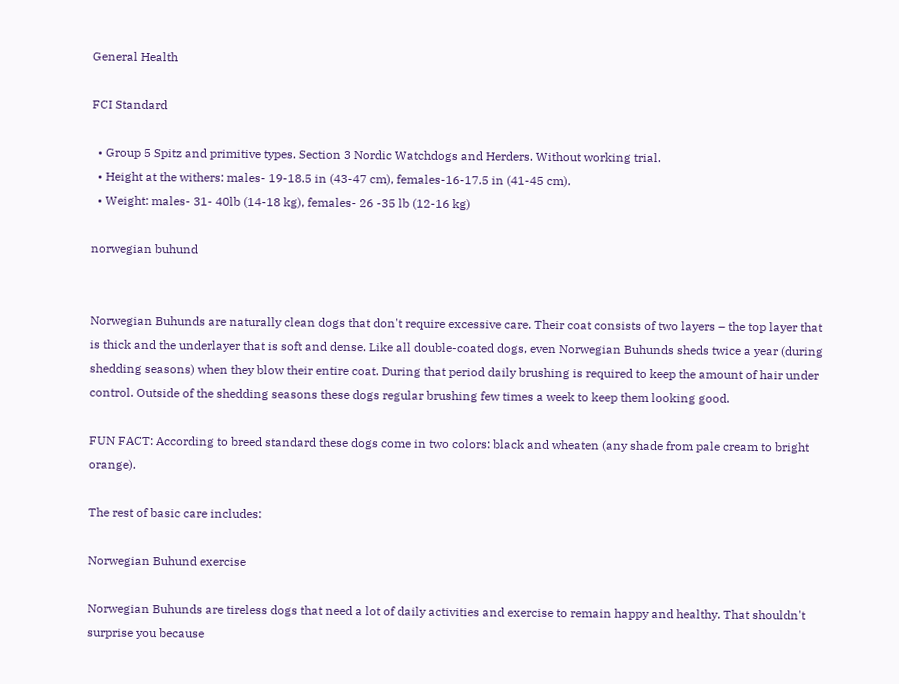General Health

FCI Standard

  • Group 5 Spitz and primitive types. Section 3 Nordic Watchdogs and Herders. Without working trial.
  • Height at the withers: males- 19-18.5 in (43-47 cm), females-16-17.5 in (41-45 cm).
  • Weight: males- 31- 40lb (14-18 kg), females- 26 -35 lb (12-16 kg)

norwegian buhund


Norwegian Buhunds are naturally clean dogs that don't require excessive care. Their coat consists of two layers – the top layer that is thick and the underlayer that is soft and dense. Like all double-coated dogs, even Norwegian Buhunds sheds twice a year (during shedding seasons) when they blow their entire coat. During that period daily brushing is required to keep the amount of hair under control. Outside of the shedding seasons these dogs regular brushing few times a week to keep them looking good.

FUN FACT: According to breed standard these dogs come in two colors: black and wheaten (any shade from pale cream to bright orange).

The rest of basic care includes:

Norwegian Buhund exercise

Norwegian Buhunds are tireless dogs that need a lot of daily activities and exercise to remain happy and healthy. That shouldn't surprise you because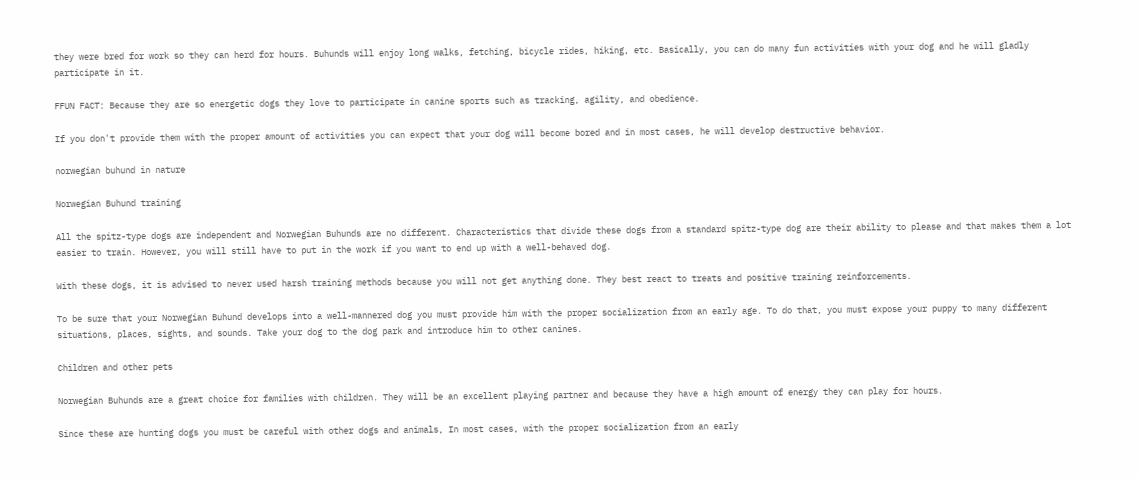they were bred for work so they can herd for hours. Buhunds will enjoy long walks, fetching, bicycle rides, hiking, etc. Basically, you can do many fun activities with your dog and he will gladly participate in it.

FFUN FACT: Because they are so energetic dogs they love to participate in canine sports such as tracking, agility, and obedience.

If you don't provide them with the proper amount of activities you can expect that your dog will become bored and in most cases, he will develop destructive behavior.

norwegian buhund in nature

Norwegian Buhund training

All the spitz-type dogs are independent and Norwegian Buhunds are no different. Characteristics that divide these dogs from a standard spitz-type dog are their ability to please and that makes them a lot easier to train. However, you will still have to put in the work if you want to end up with a well-behaved dog.

With these dogs, it is advised to never used harsh training methods because you will not get anything done. They best react to treats and positive training reinforcements.

To be sure that your Norwegian Buhund develops into a well-mannered dog you must provide him with the proper socialization from an early age. To do that, you must expose your puppy to many different situations, places, sights, and sounds. Take your dog to the dog park and introduce him to other canines.

Children and other pets

Norwegian Buhunds are a great choice for families with children. They will be an excellent playing partner and because they have a high amount of energy they can play for hours.

Since these are hunting dogs you must be careful with other dogs and animals, In most cases, with the proper socialization from an early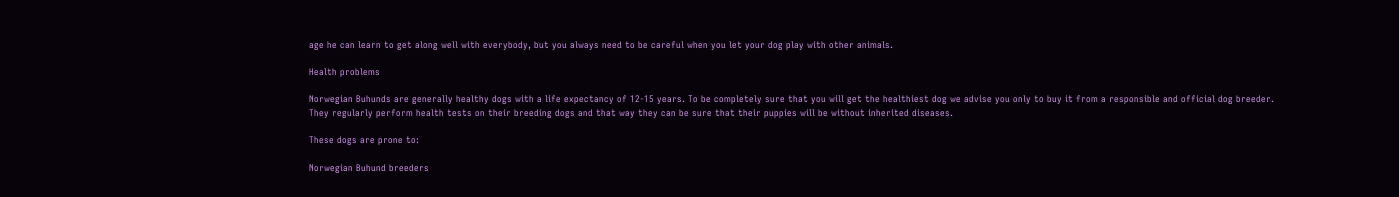age he can learn to get along well with everybody, but you always need to be careful when you let your dog play with other animals.

Health problems

Norwegian Buhunds are generally healthy dogs with a life expectancy of 12-15 years. To be completely sure that you will get the healthiest dog we advise you only to buy it from a responsible and official dog breeder. They regularly perform health tests on their breeding dogs and that way they can be sure that their puppies will be without inherited diseases.

These dogs are prone to:

Norwegian Buhund breeders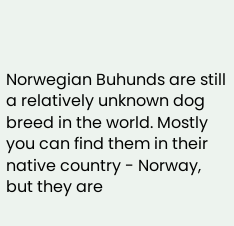Norwegian Buhunds are still a relatively unknown dog breed in the world. Mostly you can find them in their native country - Norway, but they are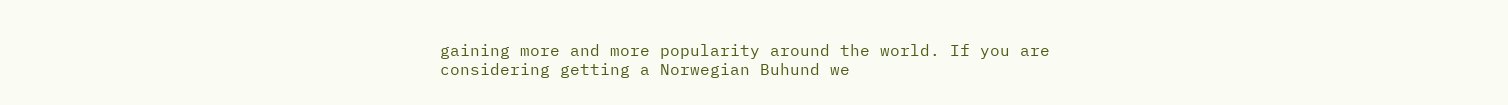gaining more and more popularity around the world. If you are considering getting a Norwegian Buhund we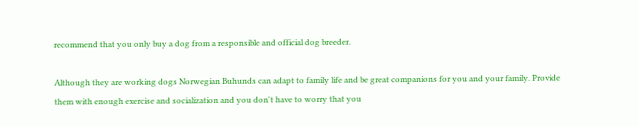recommend that you only buy a dog from a responsible and official dog breeder.

Although they are working dogs Norwegian Buhunds can adapt to family life and be great companions for you and your family. Provide them with enough exercise and socialization and you don't have to worry that you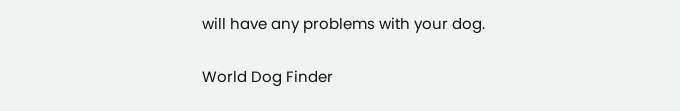will have any problems with your dog.

World Dog Finder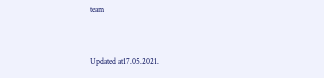team


Updated at17.05.2021.